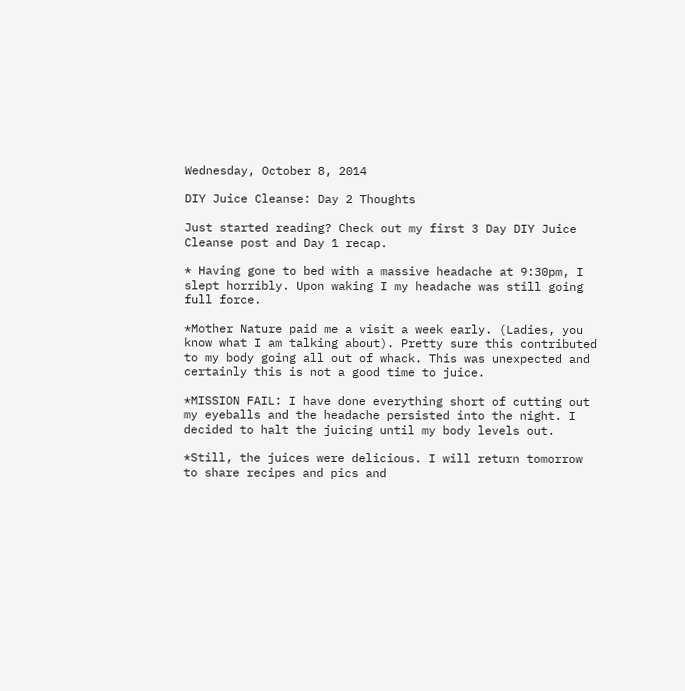Wednesday, October 8, 2014

DIY Juice Cleanse: Day 2 Thoughts

Just started reading? Check out my first 3 Day DIY Juice Cleanse post and Day 1 recap.

* Having gone to bed with a massive headache at 9:30pm, I slept horribly. Upon waking I my headache was still going full force.

*Mother Nature paid me a visit a week early. (Ladies, you know what I am talking about). Pretty sure this contributed to my body going all out of whack. This was unexpected and certainly this is not a good time to juice.

*MISSION FAIL: I have done everything short of cutting out my eyeballs and the headache persisted into the night. I decided to halt the juicing until my body levels out.

*Still, the juices were delicious. I will return tomorrow to share recipes and pics and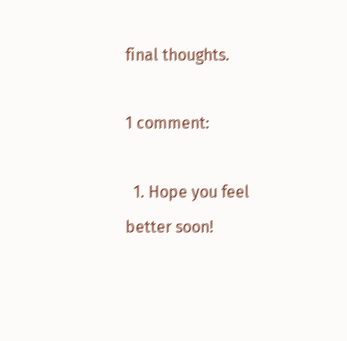final thoughts.

1 comment:

  1. Hope you feel better soon!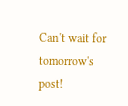Can't wait for tomorrow's post!